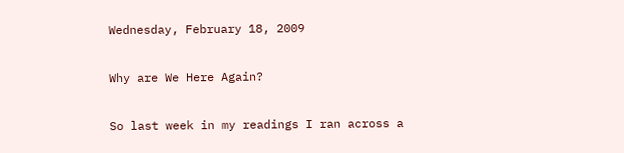Wednesday, February 18, 2009

Why are We Here Again?

So last week in my readings I ran across a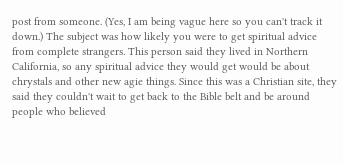post from someone. (Yes, I am being vague here so you can't track it down.) The subject was how likely you were to get spiritual advice from complete strangers. This person said they lived in Northern California, so any spiritual advice they would get would be about chrystals and other new agie things. Since this was a Christian site, they said they couldn't wait to get back to the Bible belt and be around people who believed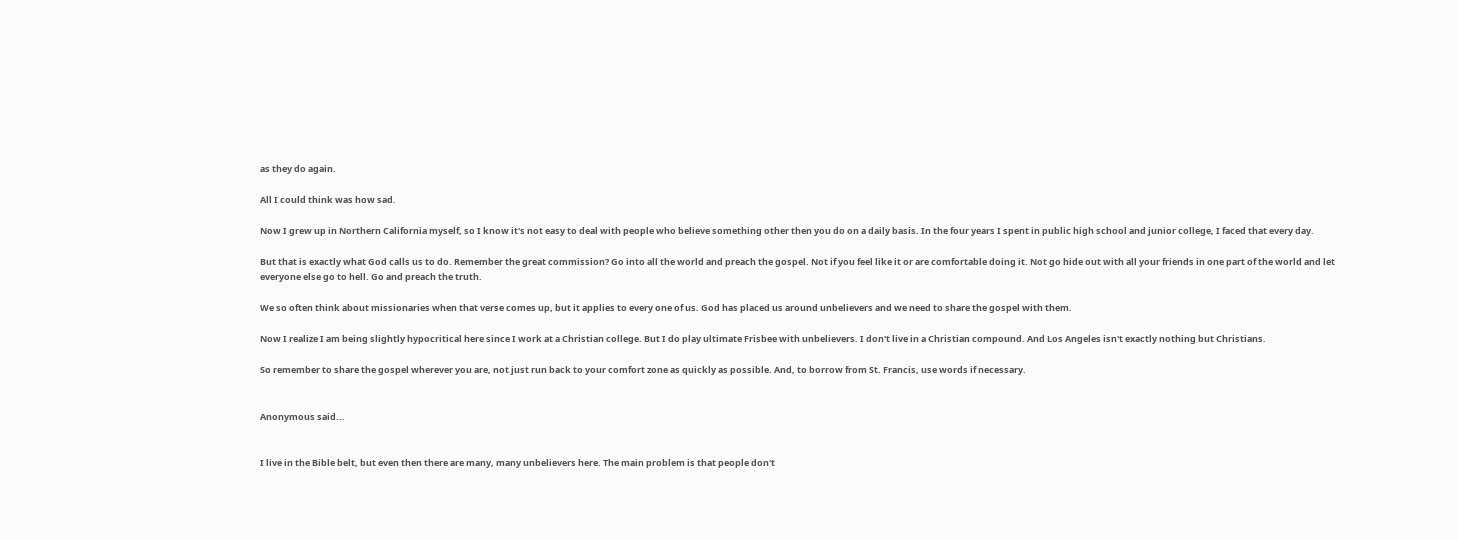as they do again.

All I could think was how sad.

Now I grew up in Northern California myself, so I know it's not easy to deal with people who believe something other then you do on a daily basis. In the four years I spent in public high school and junior college, I faced that every day.

But that is exactly what God calls us to do. Remember the great commission? Go into all the world and preach the gospel. Not if you feel like it or are comfortable doing it. Not go hide out with all your friends in one part of the world and let everyone else go to hell. Go and preach the truth.

We so often think about missionaries when that verse comes up, but it applies to every one of us. God has placed us around unbelievers and we need to share the gospel with them.

Now I realize I am being slightly hypocritical here since I work at a Christian college. But I do play ultimate Frisbee with unbelievers. I don't live in a Christian compound. And Los Angeles isn't exactly nothing but Christians.

So remember to share the gospel wherever you are, not just run back to your comfort zone as quickly as possible. And, to borrow from St. Francis, use words if necessary.


Anonymous said...


I live in the Bible belt, but even then there are many, many unbelievers here. The main problem is that people don't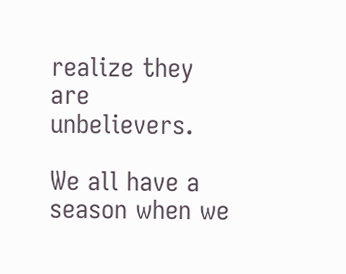realize they are unbelievers.

We all have a season when we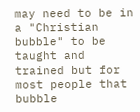may need to be in a "Christian bubble" to be taught and trained but for most people that bubble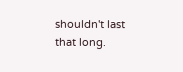shouldn't last that long.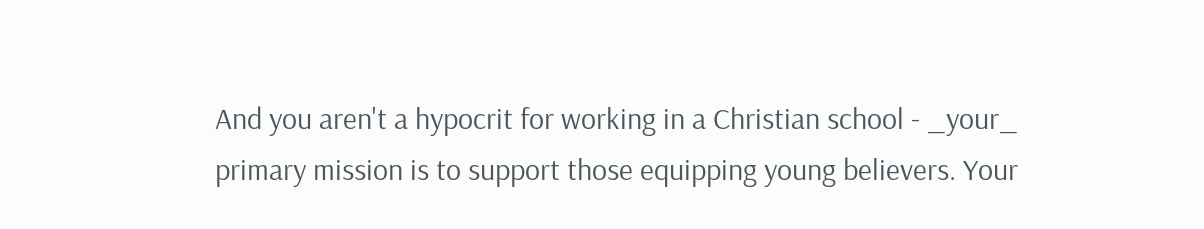And you aren't a hypocrit for working in a Christian school - _your_ primary mission is to support those equipping young believers. Your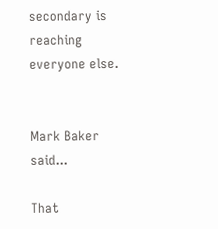secondary is reaching everyone else.


Mark Baker said...

That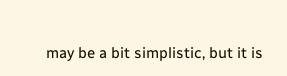may be a bit simplistic, but it is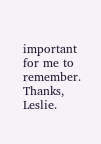important for me to remember. Thanks, Leslie.